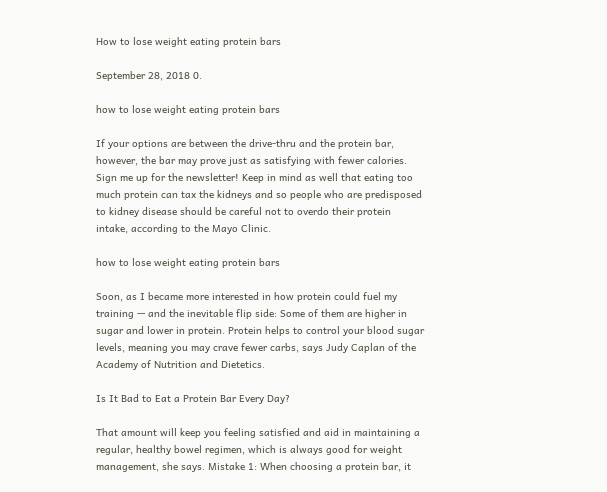How to lose weight eating protein bars

September 28, 2018 0.

how to lose weight eating protein bars

If your options are between the drive-thru and the protein bar, however, the bar may prove just as satisfying with fewer calories. Sign me up for the newsletter! Keep in mind as well that eating too much protein can tax the kidneys and so people who are predisposed to kidney disease should be careful not to overdo their protein intake, according to the Mayo Clinic.

how to lose weight eating protein bars

Soon, as I became more interested in how protein could fuel my training — and the inevitable flip side: Some of them are higher in sugar and lower in protein. Protein helps to control your blood sugar levels, meaning you may crave fewer carbs, says Judy Caplan of the Academy of Nutrition and Dietetics.

Is It Bad to Eat a Protein Bar Every Day?

That amount will keep you feeling satisfied and aid in maintaining a regular, healthy bowel regimen, which is always good for weight management, she says. Mistake 1: When choosing a protein bar, it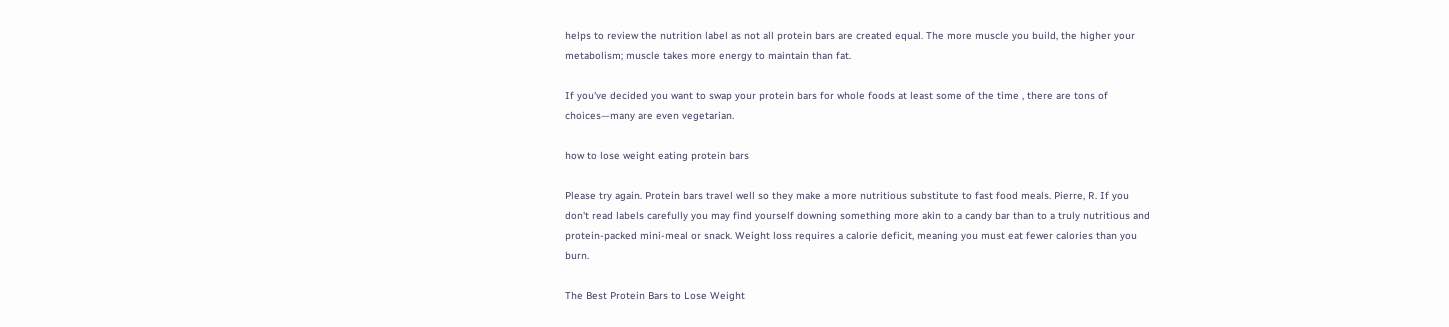helps to review the nutrition label as not all protein bars are created equal. The more muscle you build, the higher your metabolism; muscle takes more energy to maintain than fat.

If you've decided you want to swap your protein bars for whole foods at least some of the time , there are tons of choices—many are even vegetarian.

how to lose weight eating protein bars

Please try again. Protein bars travel well so they make a more nutritious substitute to fast food meals. Pierre, R. If you don't read labels carefully you may find yourself downing something more akin to a candy bar than to a truly nutritious and protein-packed mini-meal or snack. Weight loss requires a calorie deficit, meaning you must eat fewer calories than you burn.

The Best Protein Bars to Lose Weight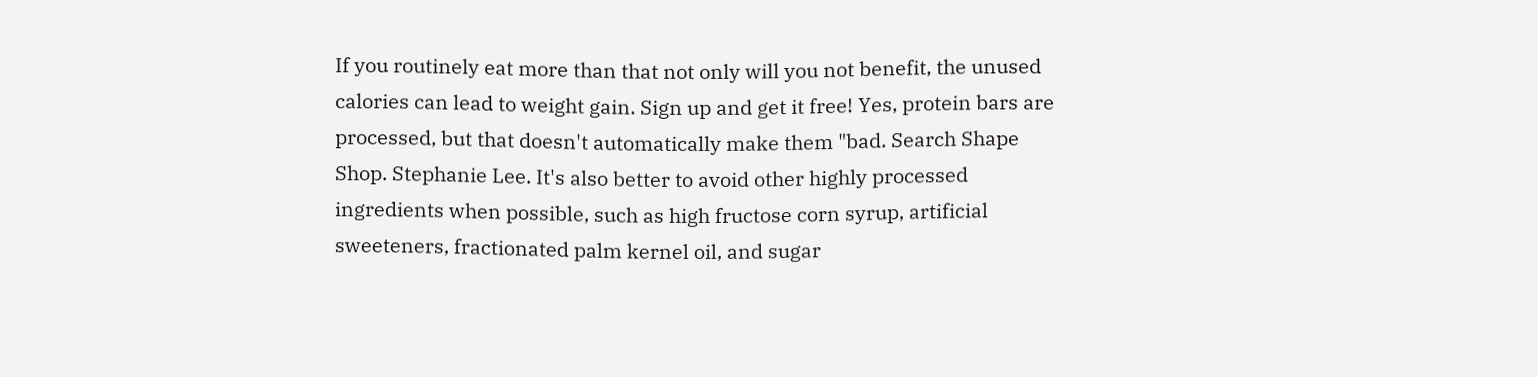If you routinely eat more than that not only will you not benefit, the unused calories can lead to weight gain. Sign up and get it free! Yes, protein bars are processed, but that doesn't automatically make them "bad. Search Shape Shop. Stephanie Lee. It's also better to avoid other highly processed ingredients when possible, such as high fructose corn syrup, artificial sweeteners, fractionated palm kernel oil, and sugar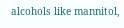alcohols like mannitol,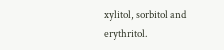xylitol, sorbitol and erythritol.